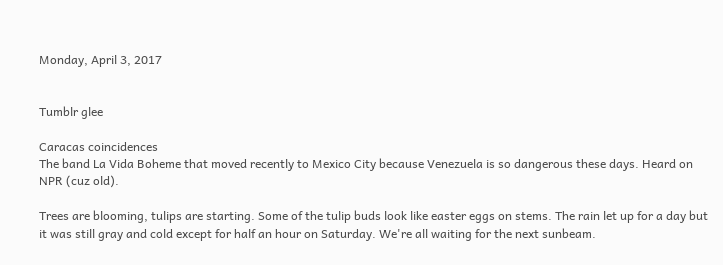Monday, April 3, 2017


Tumblr glee

Caracas coincidences
The band La Vida Boheme that moved recently to Mexico City because Venezuela is so dangerous these days. Heard on NPR (cuz old).

Trees are blooming, tulips are starting. Some of the tulip buds look like easter eggs on stems. The rain let up for a day but it was still gray and cold except for half an hour on Saturday. We're all waiting for the next sunbeam.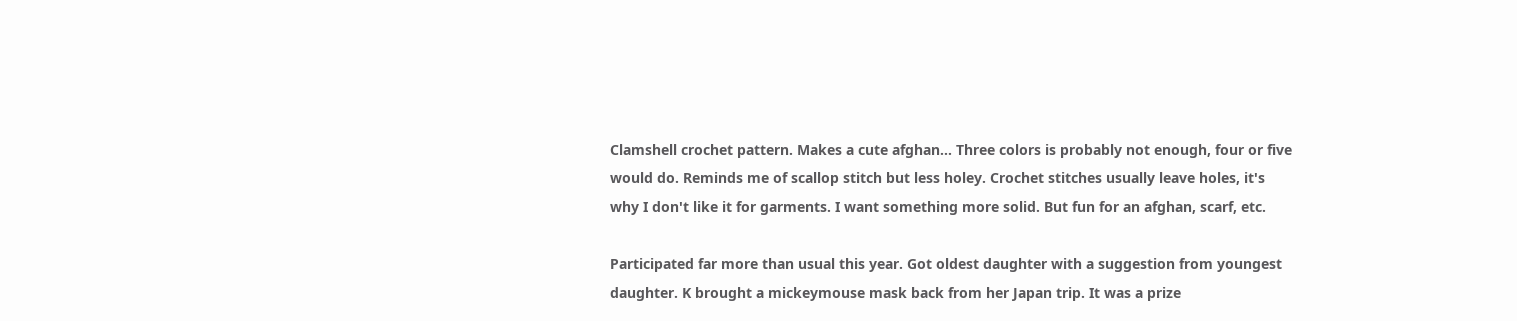Clamshell crochet pattern. Makes a cute afghan... Three colors is probably not enough, four or five would do. Reminds me of scallop stitch but less holey. Crochet stitches usually leave holes, it's why I don't like it for garments. I want something more solid. But fun for an afghan, scarf, etc.

Participated far more than usual this year. Got oldest daughter with a suggestion from youngest daughter. K brought a mickeymouse mask back from her Japan trip. It was a prize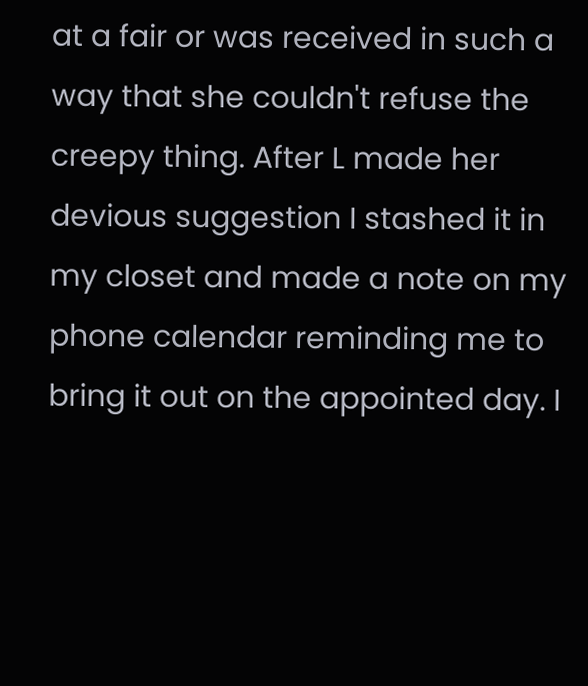at a fair or was received in such a way that she couldn't refuse the creepy thing. After L made her devious suggestion I stashed it in my closet and made a note on my phone calendar reminding me to bring it out on the appointed day. I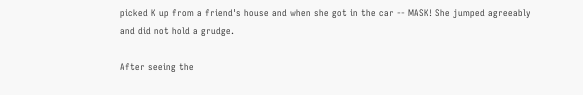picked K up from a friend's house and when she got in the car -- MASK! She jumped agreeably and did not hold a grudge.

After seeing the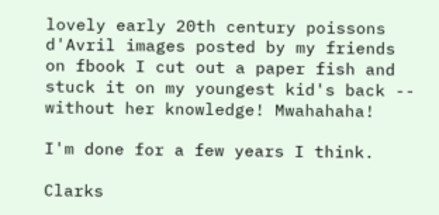lovely early 20th century poissons d'Avril images posted by my friends on fbook I cut out a paper fish and stuck it on my youngest kid's back -- without her knowledge! Mwahahaha!

I'm done for a few years I think.

Clarks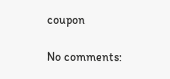coupon

No comments: